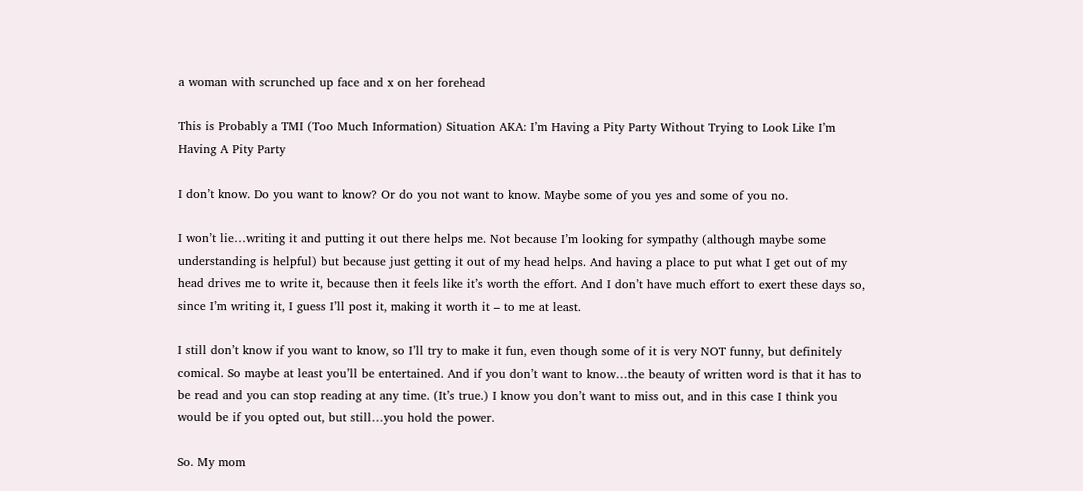a woman with scrunched up face and x on her forehead

This is Probably a TMI (Too Much Information) Situation AKA: I’m Having a Pity Party Without Trying to Look Like I’m Having A Pity Party

I don’t know. Do you want to know? Or do you not want to know. Maybe some of you yes and some of you no.

I won’t lie…writing it and putting it out there helps me. Not because I’m looking for sympathy (although maybe some understanding is helpful) but because just getting it out of my head helps. And having a place to put what I get out of my head drives me to write it, because then it feels like it’s worth the effort. And I don’t have much effort to exert these days so, since I’m writing it, I guess I’ll post it, making it worth it – to me at least.

I still don’t know if you want to know, so I’ll try to make it fun, even though some of it is very NOT funny, but definitely comical. So maybe at least you’ll be entertained. And if you don’t want to know…the beauty of written word is that it has to be read and you can stop reading at any time. (It’s true.) I know you don’t want to miss out, and in this case I think you would be if you opted out, but still…you hold the power.

So. My mom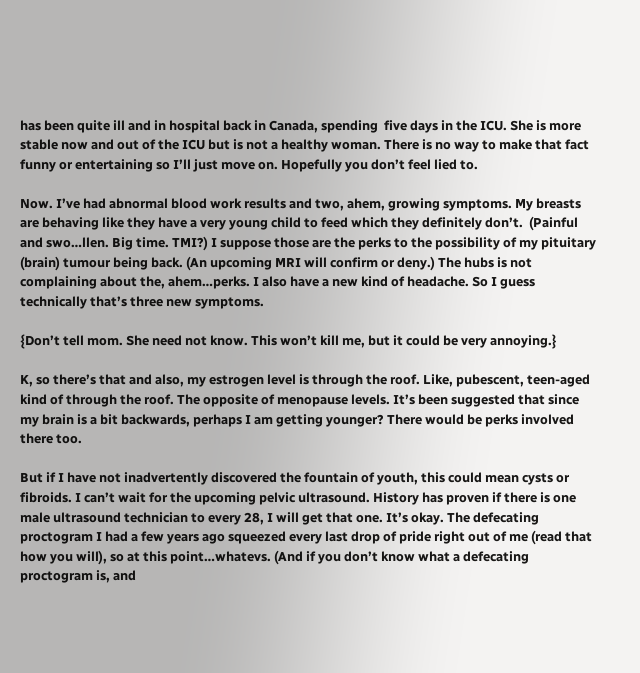has been quite ill and in hospital back in Canada, spending  five days in the ICU. She is more stable now and out of the ICU but is not a healthy woman. There is no way to make that fact funny or entertaining so I’ll just move on. Hopefully you don’t feel lied to.

Now. I’ve had abnormal blood work results and two, ahem, growing symptoms. My breasts are behaving like they have a very young child to feed which they definitely don’t.  (Painful and swo…llen. Big time. TMI?) I suppose those are the perks to the possibility of my pituitary (brain) tumour being back. (An upcoming MRI will confirm or deny.) The hubs is not complaining about the, ahem…perks. I also have a new kind of headache. So I guess technically that’s three new symptoms.

{Don’t tell mom. She need not know. This won’t kill me, but it could be very annoying.}

K, so there’s that and also, my estrogen level is through the roof. Like, pubescent, teen-aged kind of through the roof. The opposite of menopause levels. It’s been suggested that since my brain is a bit backwards, perhaps I am getting younger? There would be perks involved there too.

But if I have not inadvertently discovered the fountain of youth, this could mean cysts or fibroids. I can’t wait for the upcoming pelvic ultrasound. History has proven if there is one male ultrasound technician to every 28, I will get that one. It’s okay. The defecating proctogram I had a few years ago squeezed every last drop of pride right out of me (read that how you will), so at this point…whatevs. (And if you don’t know what a defecating proctogram is, and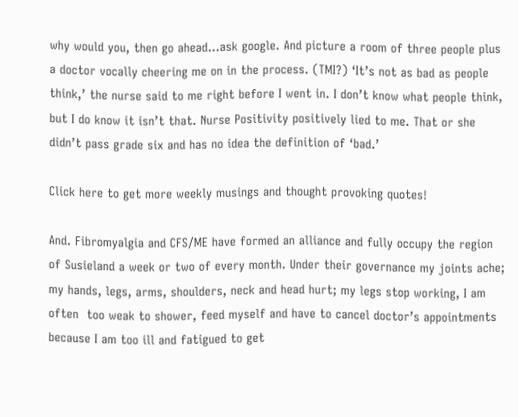why would you, then go ahead…ask google. And picture a room of three people plus a doctor vocally cheering me on in the process. (TMI?) ‘It’s not as bad as people think,’ the nurse said to me right before I went in. I don’t know what people think, but I do know it isn’t that. Nurse Positivity positively lied to me. That or she didn’t pass grade six and has no idea the definition of ‘bad.’

Click here to get more weekly musings and thought provoking quotes!

And. Fibromyalgia and CFS/ME have formed an alliance and fully occupy the region of Susieland a week or two of every month. Under their governance my joints ache;  my hands, legs, arms, shoulders, neck and head hurt; my legs stop working, I am often  too weak to shower, feed myself and have to cancel doctor’s appointments because I am too ill and fatigued to get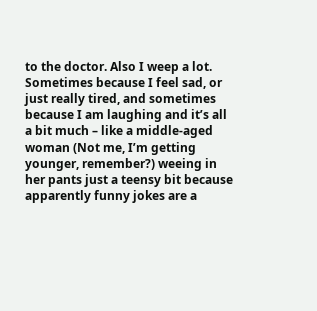to the doctor. Also I weep a lot. Sometimes because I feel sad, or just really tired, and sometimes because I am laughing and it’s all a bit much – like a middle-aged woman (Not me, I’m getting younger, remember?) weeing in her pants just a teensy bit because apparently funny jokes are a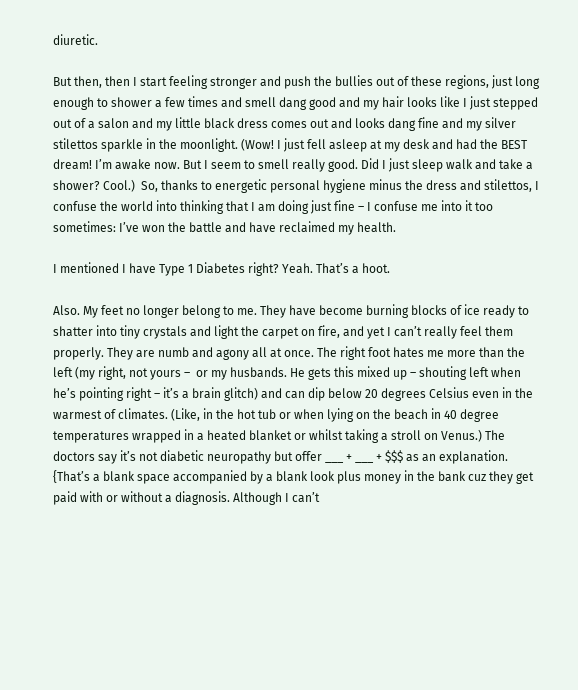diuretic.

But then, then I start feeling stronger and push the bullies out of these regions, just long enough to shower a few times and smell dang good and my hair looks like I just stepped out of a salon and my little black dress comes out and looks dang fine and my silver stilettos sparkle in the moonlight. (Wow! I just fell asleep at my desk and had the BEST dream! I’m awake now. But I seem to smell really good. Did I just sleep walk and take a shower? Cool.)  So, thanks to energetic personal hygiene minus the dress and stilettos, I confuse the world into thinking that I am doing just fine – I confuse me into it too sometimes: I’ve won the battle and have reclaimed my health.

I mentioned I have Type 1 Diabetes right? Yeah. That’s a hoot.

Also. My feet no longer belong to me. They have become burning blocks of ice ready to shatter into tiny crystals and light the carpet on fire, and yet I can’t really feel them properly. They are numb and agony all at once. The right foot hates me more than the left (my right, not yours –  or my husbands. He gets this mixed up – shouting left when he’s pointing right – it’s a brain glitch) and can dip below 20 degrees Celsius even in the warmest of climates. (Like, in the hot tub or when lying on the beach in 40 degree temperatures wrapped in a heated blanket or whilst taking a stroll on Venus.) The doctors say it’s not diabetic neuropathy but offer ___ + ___ + $$$ as an explanation. {That’s a blank space accompanied by a blank look plus money in the bank cuz they get paid with or without a diagnosis. Although I can’t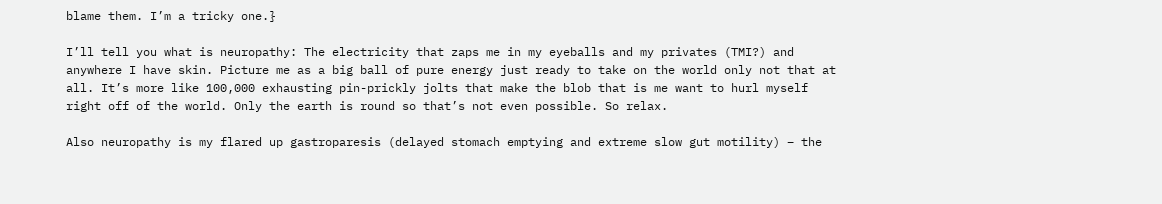blame them. I’m a tricky one.}

I’ll tell you what is neuropathy: The electricity that zaps me in my eyeballs and my privates (TMI?) and anywhere I have skin. Picture me as a big ball of pure energy just ready to take on the world only not that at all. It’s more like 100,000 exhausting pin-prickly jolts that make the blob that is me want to hurl myself right off of the world. Only the earth is round so that’s not even possible. So relax.

Also neuropathy is my flared up gastroparesis (delayed stomach emptying and extreme slow gut motility) – the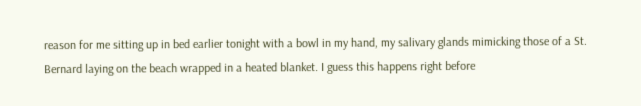reason for me sitting up in bed earlier tonight with a bowl in my hand, my salivary glands mimicking those of a St. Bernard laying on the beach wrapped in a heated blanket. I guess this happens right before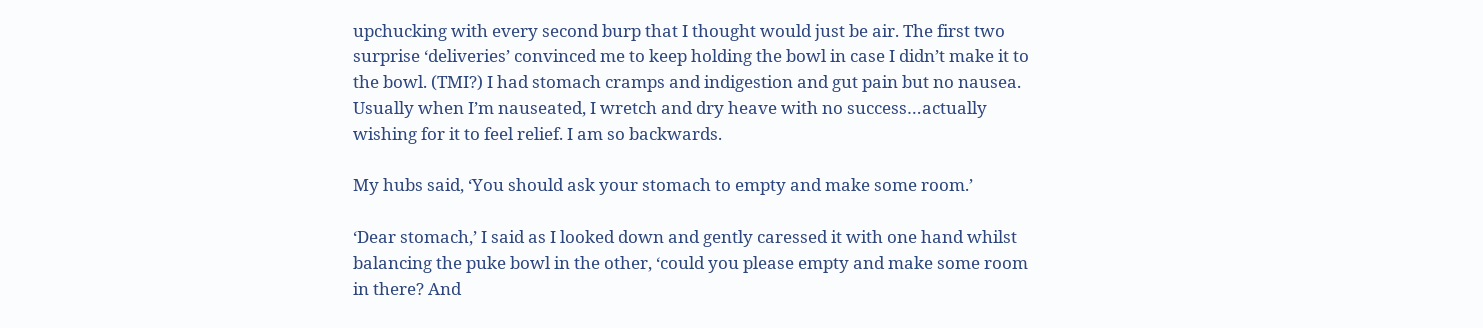upchucking with every second burp that I thought would just be air. The first two surprise ‘deliveries’ convinced me to keep holding the bowl in case I didn’t make it to the bowl. (TMI?) I had stomach cramps and indigestion and gut pain but no nausea. Usually when I’m nauseated, I wretch and dry heave with no success…actually wishing for it to feel relief. I am so backwards.

My hubs said, ‘You should ask your stomach to empty and make some room.’

‘Dear stomach,’ I said as I looked down and gently caressed it with one hand whilst balancing the puke bowl in the other, ‘could you please empty and make some room in there? And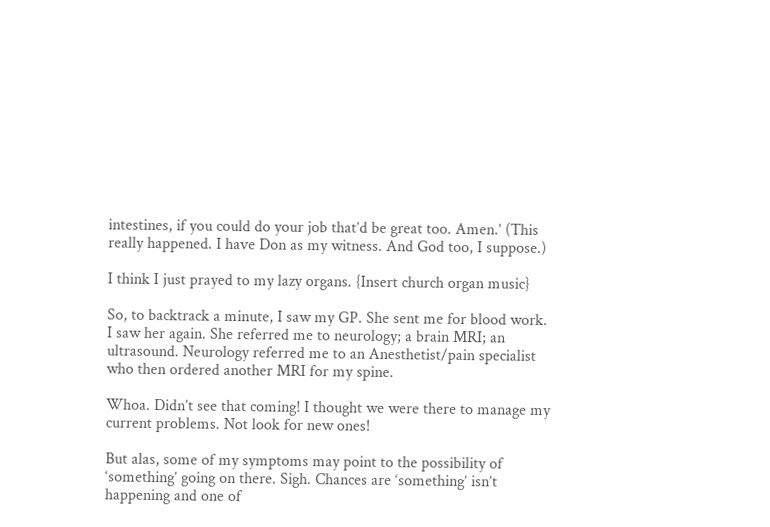intestines, if you could do your job that’d be great too. Amen.’ (This really happened. I have Don as my witness. And God too, I suppose.)

I think I just prayed to my lazy organs. {Insert church organ music}

So, to backtrack a minute, I saw my GP. She sent me for blood work. I saw her again. She referred me to neurology; a brain MRI; an ultrasound. Neurology referred me to an Anesthetist/pain specialist who then ordered another MRI for my spine.

Whoa. Didn’t see that coming! I thought we were there to manage my current problems. Not look for new ones!

But alas, some of my symptoms may point to the possibility of ‘something’ going on there. Sigh. Chances are ‘something’ isn’t happening and one of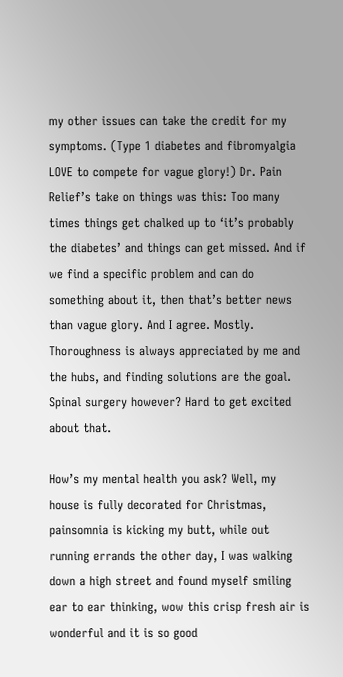my other issues can take the credit for my symptoms. (Type 1 diabetes and fibromyalgia LOVE to compete for vague glory!) Dr. Pain Relief’s take on things was this: Too many times things get chalked up to ‘it’s probably the diabetes’ and things can get missed. And if we find a specific problem and can do something about it, then that’s better news than vague glory. And I agree. Mostly. Thoroughness is always appreciated by me and the hubs, and finding solutions are the goal. Spinal surgery however? Hard to get excited about that.

How’s my mental health you ask? Well, my house is fully decorated for Christmas, painsomnia is kicking my butt, while out running errands the other day, I was walking down a high street and found myself smiling ear to ear thinking, wow this crisp fresh air is wonderful and it is so good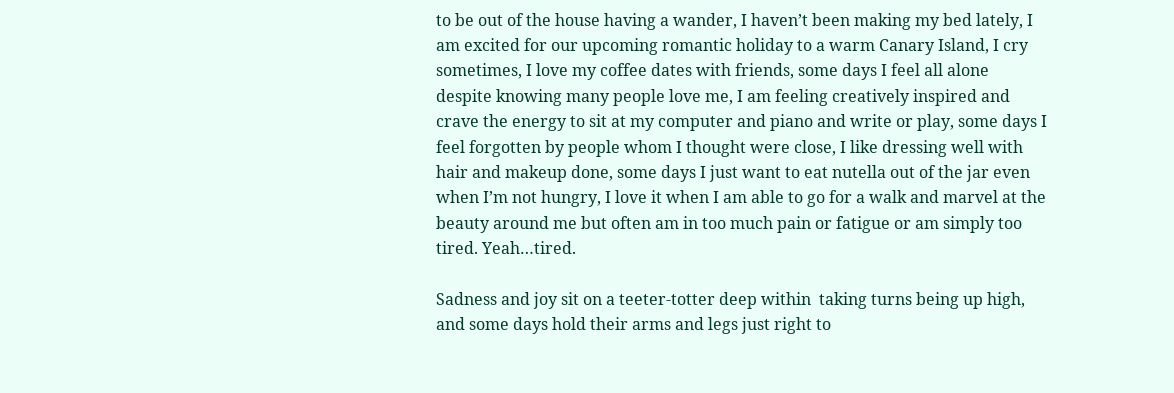to be out of the house having a wander, I haven’t been making my bed lately, I am excited for our upcoming romantic holiday to a warm Canary Island, I cry sometimes, I love my coffee dates with friends, some days I feel all alone despite knowing many people love me, I am feeling creatively inspired and crave the energy to sit at my computer and piano and write or play, some days I feel forgotten by people whom I thought were close, I like dressing well with hair and makeup done, some days I just want to eat nutella out of the jar even when I’m not hungry, I love it when I am able to go for a walk and marvel at the beauty around me but often am in too much pain or fatigue or am simply too tired. Yeah…tired.

Sadness and joy sit on a teeter-totter deep within  taking turns being up high, and some days hold their arms and legs just right to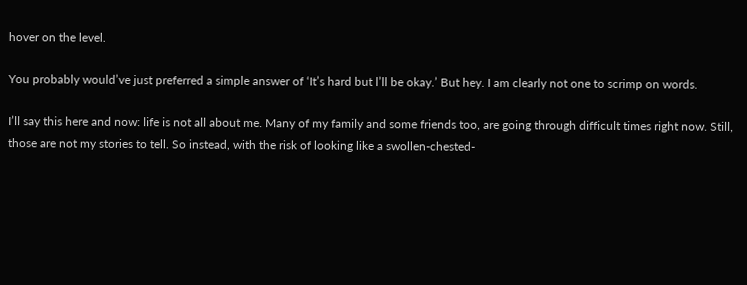hover on the level.

You probably would’ve just preferred a simple answer of ‘It’s hard but l’ll be okay.’ But hey. I am clearly not one to scrimp on words.

I’ll say this here and now: life is not all about me. Many of my family and some friends too, are going through difficult times right now. Still, those are not my stories to tell. So instead, with the risk of looking like a swollen-chested-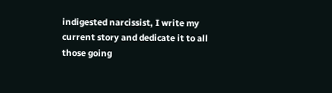indigested narcissist, I write my current story and dedicate it to all those going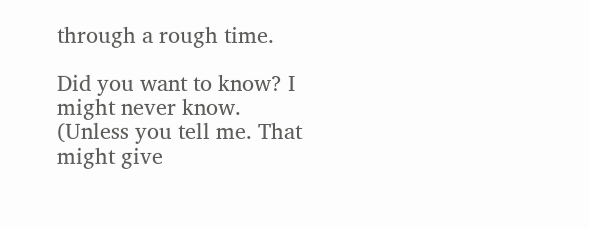through a rough time.

Did you want to know? I might never know. (Unless you tell me. That might give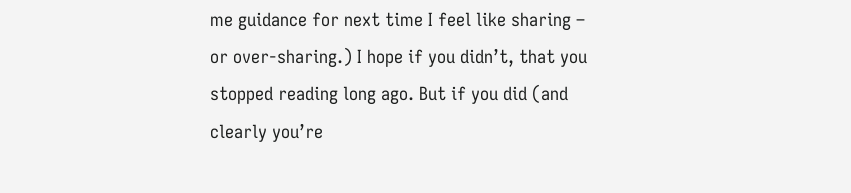me guidance for next time I feel like sharing – or over-sharing.) I hope if you didn’t, that you stopped reading long ago. But if you did (and clearly you’re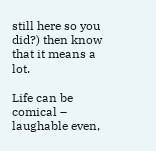still here so you did?) then know that it means a lot.

Life can be comical – laughable even,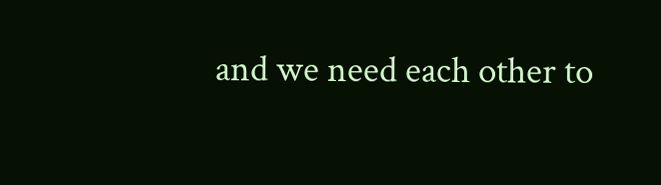and we need each other to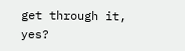get through it, yes?